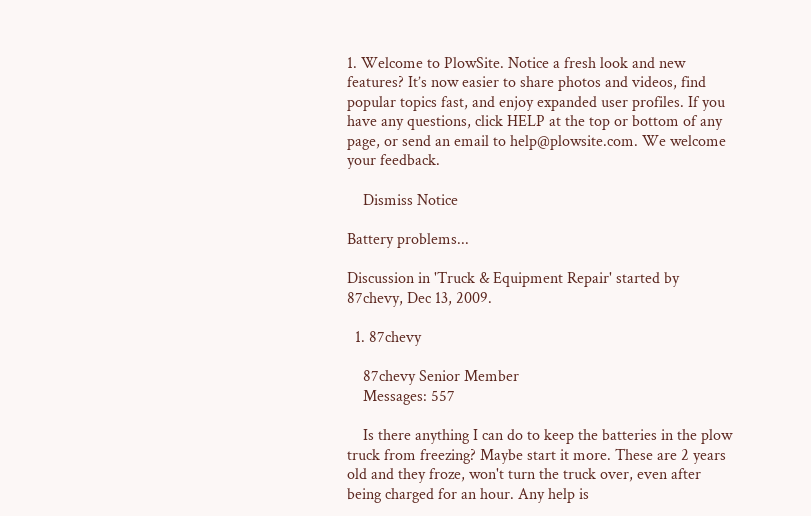1. Welcome to PlowSite. Notice a fresh look and new features? It’s now easier to share photos and videos, find popular topics fast, and enjoy expanded user profiles. If you have any questions, click HELP at the top or bottom of any page, or send an email to help@plowsite.com. We welcome your feedback.

    Dismiss Notice

Battery problems...

Discussion in 'Truck & Equipment Repair' started by 87chevy, Dec 13, 2009.

  1. 87chevy

    87chevy Senior Member
    Messages: 557

    Is there anything I can do to keep the batteries in the plow truck from freezing? Maybe start it more. These are 2 years old and they froze, won't turn the truck over, even after being charged for an hour. Any help is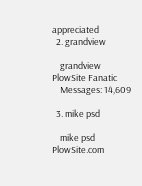appreciated
  2. grandview

    grandview PlowSite Fanatic
    Messages: 14,609

  3. mike psd

    mike psd PlowSite.com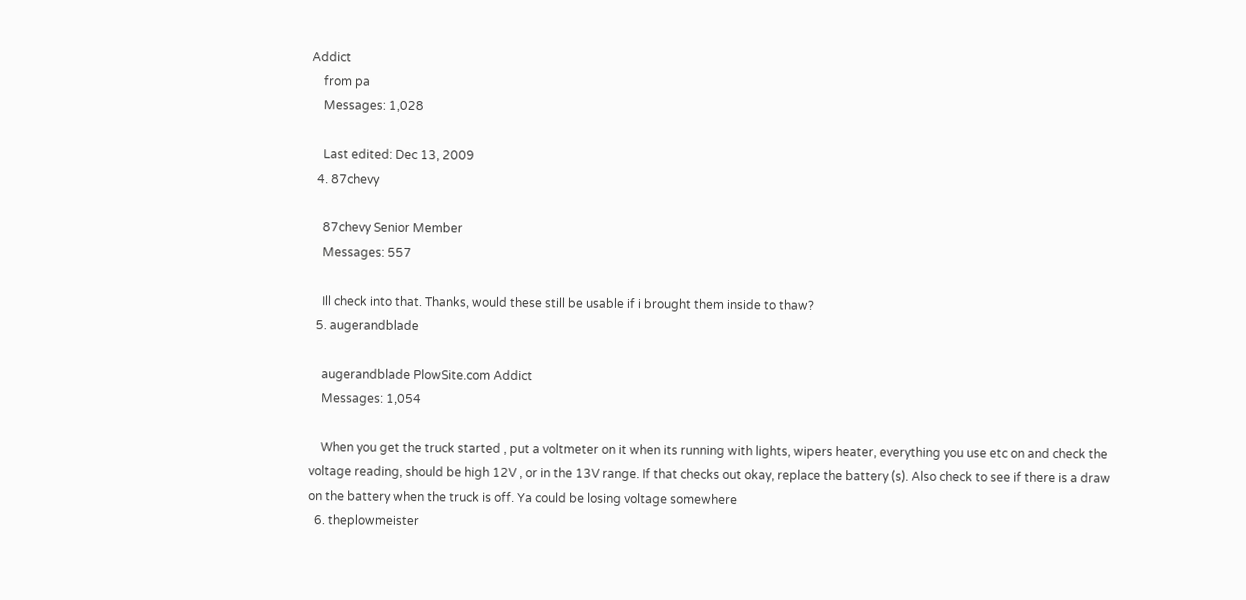Addict
    from pa
    Messages: 1,028

    Last edited: Dec 13, 2009
  4. 87chevy

    87chevy Senior Member
    Messages: 557

    Ill check into that. Thanks, would these still be usable if i brought them inside to thaw?
  5. augerandblade

    augerandblade PlowSite.com Addict
    Messages: 1,054

    When you get the truck started , put a voltmeter on it when its running with lights, wipers heater, everything you use etc on and check the voltage reading, should be high 12V , or in the 13V range. If that checks out okay, replace the battery (s). Also check to see if there is a draw on the battery when the truck is off. Ya could be losing voltage somewhere
  6. theplowmeister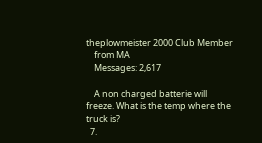theplowmeister 2000 Club Member
    from MA
    Messages: 2,617

    A non charged batterie will freeze. What is the temp where the truck is?
  7.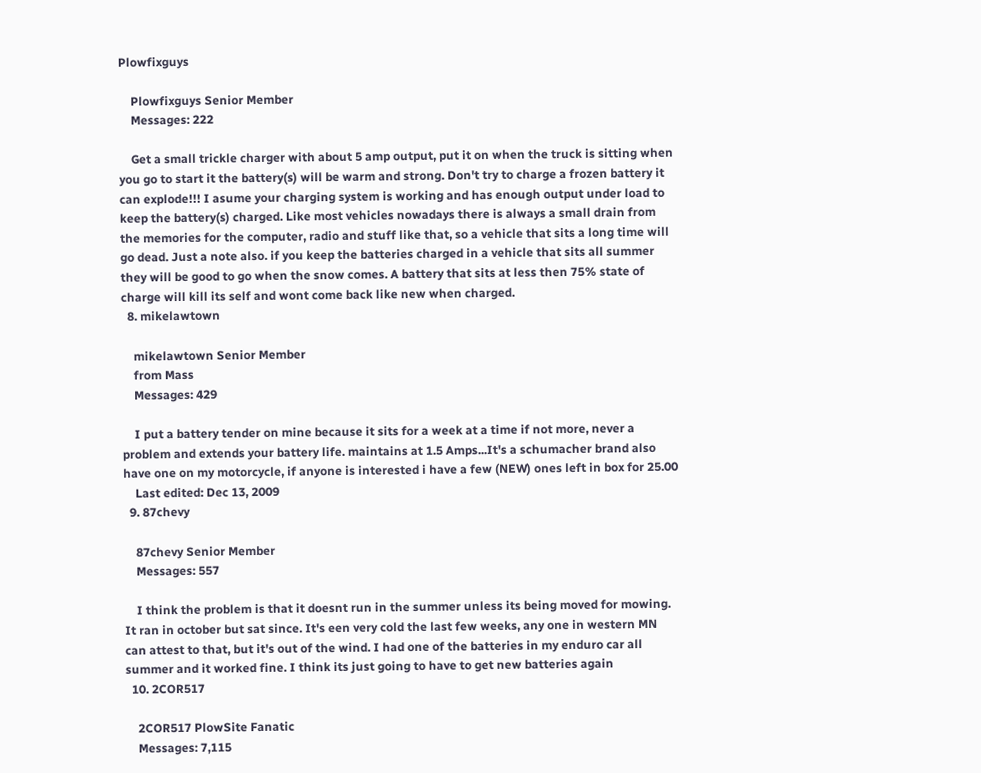Plowfixguys

    Plowfixguys Senior Member
    Messages: 222

    Get a small trickle charger with about 5 amp output, put it on when the truck is sitting when you go to start it the battery(s) will be warm and strong. Don't try to charge a frozen battery it can explode!!! I asume your charging system is working and has enough output under load to keep the battery(s) charged. Like most vehicles nowadays there is always a small drain from the memories for the computer, radio and stuff like that, so a vehicle that sits a long time will go dead. Just a note also. if you keep the batteries charged in a vehicle that sits all summer they will be good to go when the snow comes. A battery that sits at less then 75% state of charge will kill its self and wont come back like new when charged.
  8. mikelawtown

    mikelawtown Senior Member
    from Mass
    Messages: 429

    I put a battery tender on mine because it sits for a week at a time if not more, never a problem and extends your battery life. maintains at 1.5 Amps...It's a schumacher brand also have one on my motorcycle, if anyone is interested i have a few (NEW) ones left in box for 25.00
    Last edited: Dec 13, 2009
  9. 87chevy

    87chevy Senior Member
    Messages: 557

    I think the problem is that it doesnt run in the summer unless its being moved for mowing. It ran in october but sat since. It's een very cold the last few weeks, any one in western MN can attest to that, but it's out of the wind. I had one of the batteries in my enduro car all summer and it worked fine. I think its just going to have to get new batteries again
  10. 2COR517

    2COR517 PlowSite Fanatic
    Messages: 7,115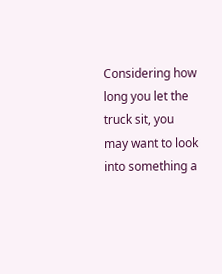Considering how long you let the truck sit, you may want to look into something a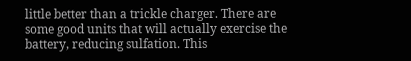little better than a trickle charger. There are some good units that will actually exercise the battery, reducing sulfation. This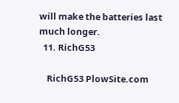will make the batteries last much longer.
  11. RichG53

    RichG53 PlowSite.com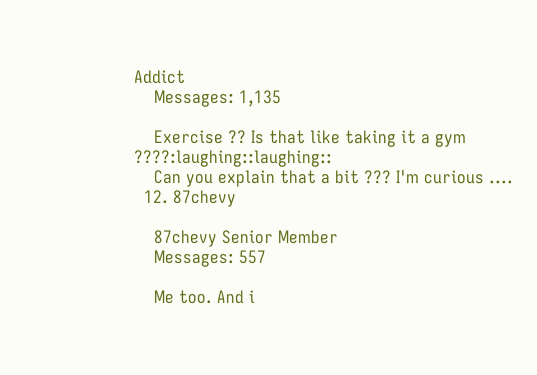Addict
    Messages: 1,135

    Exercise ?? Is that like taking it a gym ????:laughing::laughing::
    Can you explain that a bit ??? I'm curious ....
  12. 87chevy

    87chevy Senior Member
    Messages: 557

    Me too. And i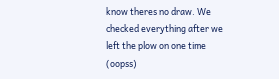know theres no draw. We checked everything after we left the plow on one time (oopss)